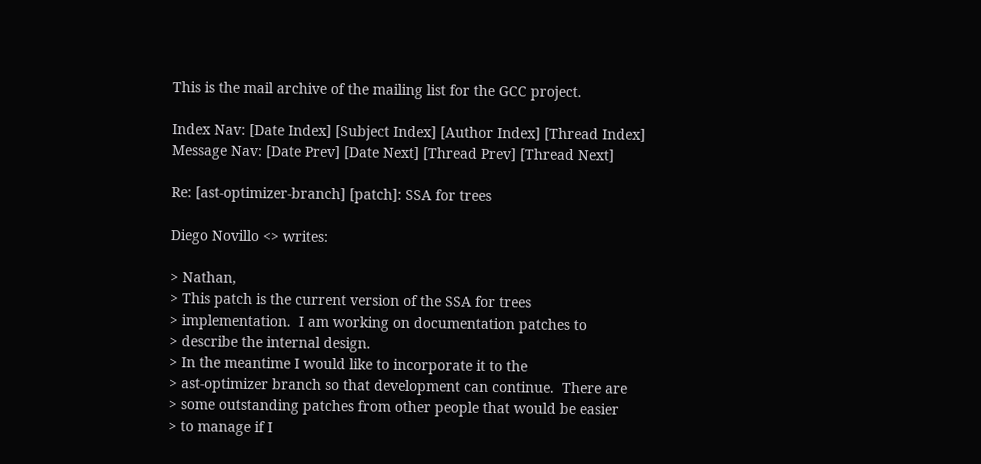This is the mail archive of the mailing list for the GCC project.

Index Nav: [Date Index] [Subject Index] [Author Index] [Thread Index]
Message Nav: [Date Prev] [Date Next] [Thread Prev] [Thread Next]

Re: [ast-optimizer-branch] [patch]: SSA for trees

Diego Novillo <> writes:

> Nathan,
> This patch is the current version of the SSA for trees
> implementation.  I am working on documentation patches to
> describe the internal design.
> In the meantime I would like to incorporate it to the
> ast-optimizer branch so that development can continue.  There are
> some outstanding patches from other people that would be easier
> to manage if I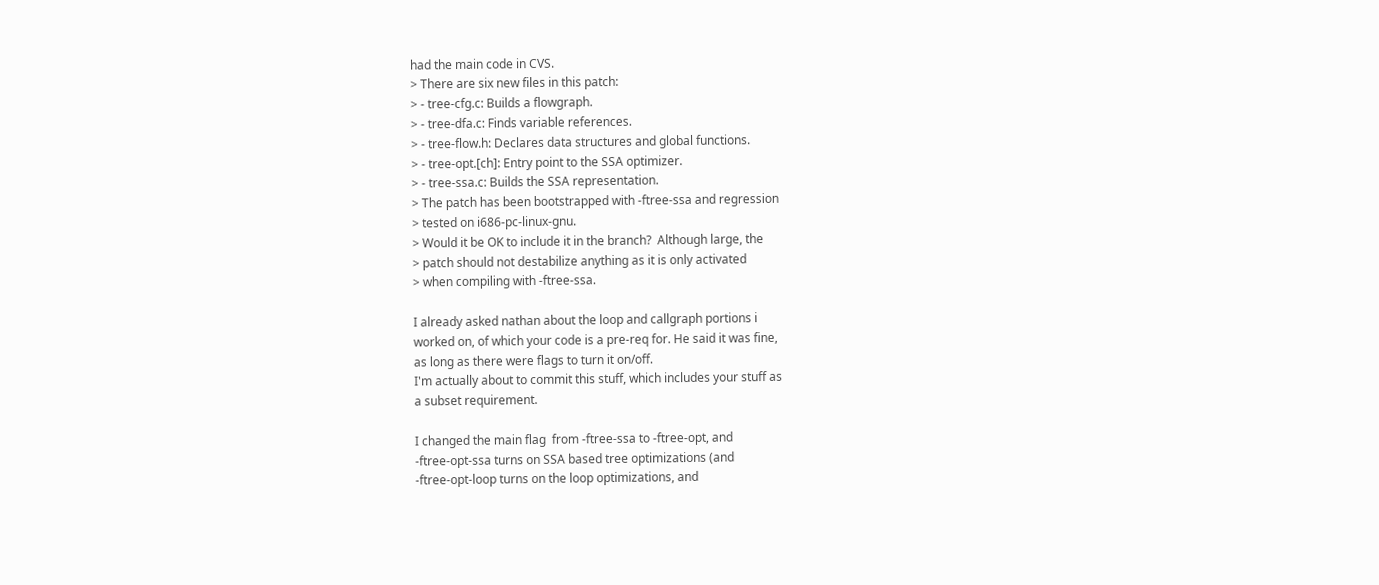had the main code in CVS.
> There are six new files in this patch:
> - tree-cfg.c: Builds a flowgraph.
> - tree-dfa.c: Finds variable references.
> - tree-flow.h: Declares data structures and global functions.
> - tree-opt.[ch]: Entry point to the SSA optimizer.
> - tree-ssa.c: Builds the SSA representation.
> The patch has been bootstrapped with -ftree-ssa and regression
> tested on i686-pc-linux-gnu.
> Would it be OK to include it in the branch?  Although large, the
> patch should not destabilize anything as it is only activated
> when compiling with -ftree-ssa.

I already asked nathan about the loop and callgraph portions i
worked on, of which your code is a pre-req for. He said it was fine,
as long as there were flags to turn it on/off.
I'm actually about to commit this stuff, which includes your stuff as
a subset requirement.

I changed the main flag  from -ftree-ssa to -ftree-opt, and
-ftree-opt-ssa turns on SSA based tree optimizations (and
-ftree-opt-loop turns on the loop optimizations, and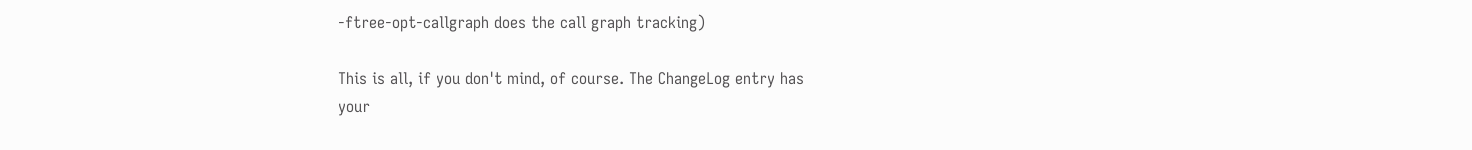-ftree-opt-callgraph does the call graph tracking)

This is all, if you don't mind, of course. The ChangeLog entry has
your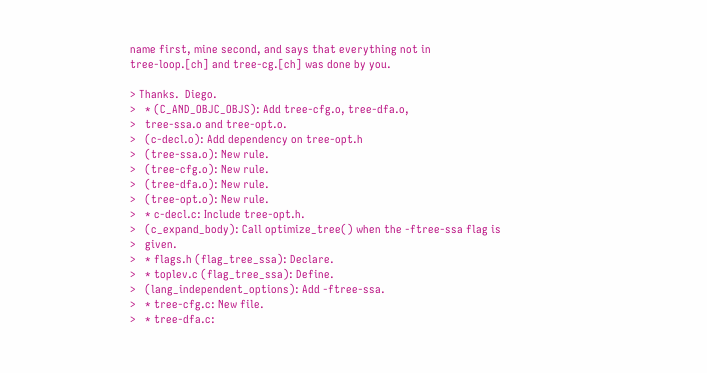name first, mine second, and says that everything not in
tree-loop.[ch] and tree-cg.[ch] was done by you.

> Thanks.  Diego.
>   * (C_AND_OBJC_OBJS): Add tree-cfg.o, tree-dfa.o,
>   tree-ssa.o and tree-opt.o.
>   (c-decl.o): Add dependency on tree-opt.h
>   (tree-ssa.o): New rule.
>   (tree-cfg.o): New rule.
>   (tree-dfa.o): New rule.
>   (tree-opt.o): New rule.
>   * c-decl.c: Include tree-opt.h.
>   (c_expand_body): Call optimize_tree() when the -ftree-ssa flag is
>   given.
>   * flags.h (flag_tree_ssa): Declare.
>   * toplev.c (flag_tree_ssa): Define.
>   (lang_independent_options): Add -ftree-ssa.
>   * tree-cfg.c: New file.
>   * tree-dfa.c: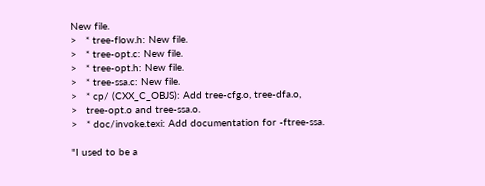New file.
>   * tree-flow.h: New file.
>   * tree-opt.c: New file.
>   * tree-opt.h: New file.
>   * tree-ssa.c: New file.
>   * cp/ (CXX_C_OBJS): Add tree-cfg.o, tree-dfa.o,
>   tree-opt.o and tree-ssa.o.
>   * doc/invoke.texi: Add documentation for -ftree-ssa.

"I used to be a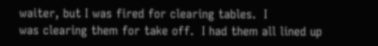waiter, but I was fired for clearing tables.  I
was clearing them for take off.  I had them all lined up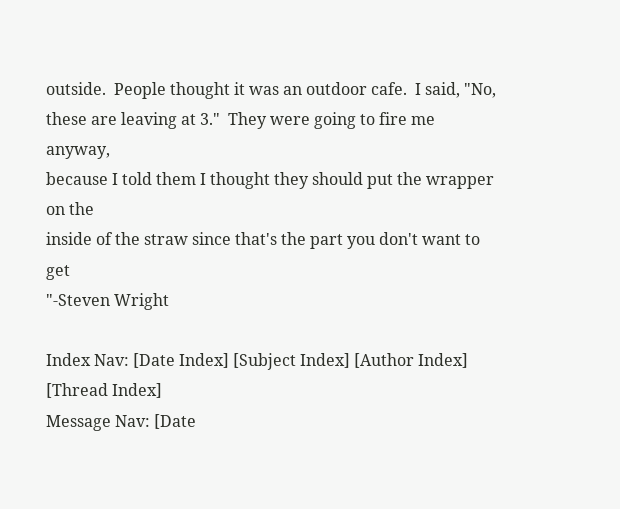outside.  People thought it was an outdoor cafe.  I said, "No,
these are leaving at 3."  They were going to fire me anyway,
because I told them I thought they should put the wrapper on the
inside of the straw since that's the part you don't want to get
"-Steven Wright

Index Nav: [Date Index] [Subject Index] [Author Index] [Thread Index]
Message Nav: [Date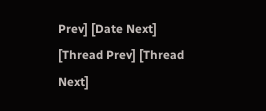Prev] [Date Next] [Thread Prev] [Thread Next]